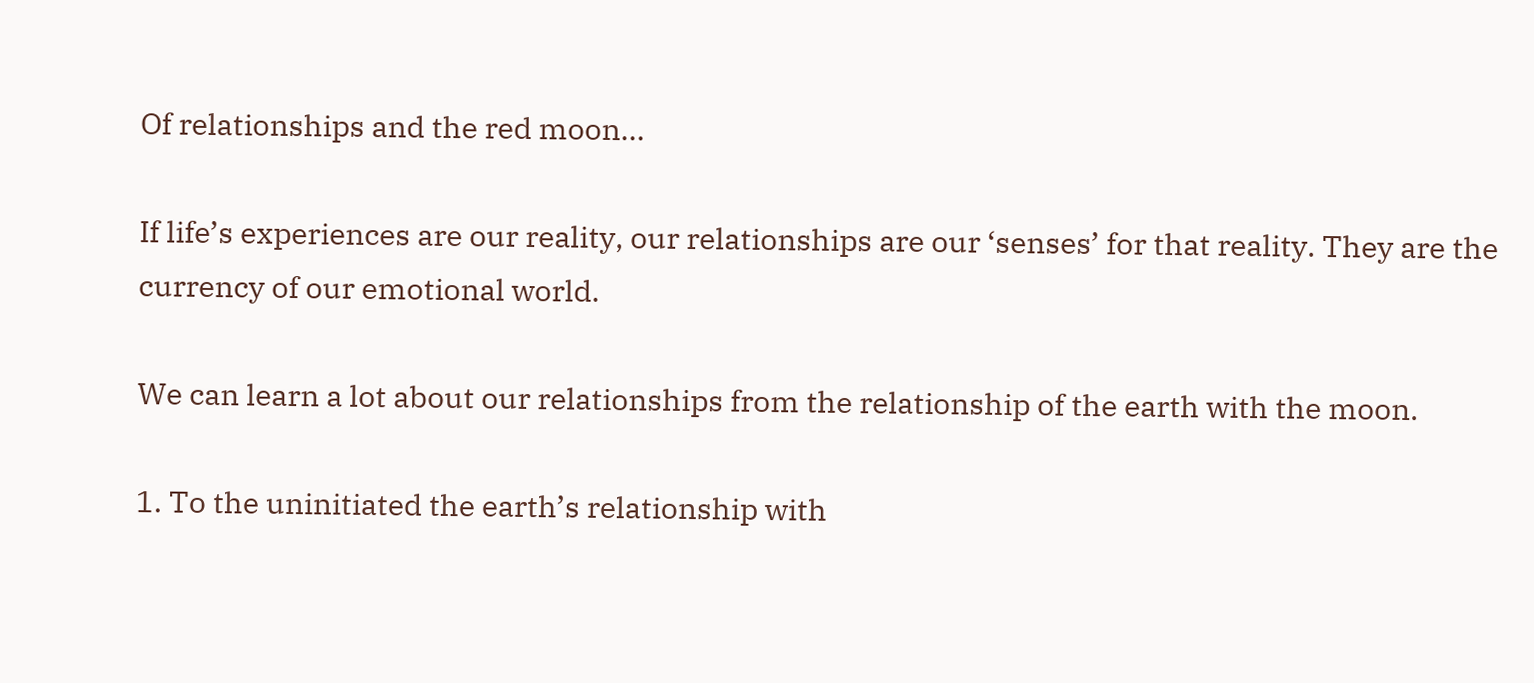Of relationships and the red moon…

If life’s experiences are our reality, our relationships are our ‘senses’ for that reality. They are the currency of our emotional world.

We can learn a lot about our relationships from the relationship of the earth with the moon.

1. To the uninitiated the earth’s relationship with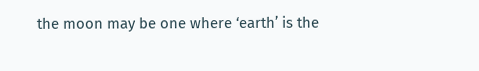the moon may be one where ‘earth’ is the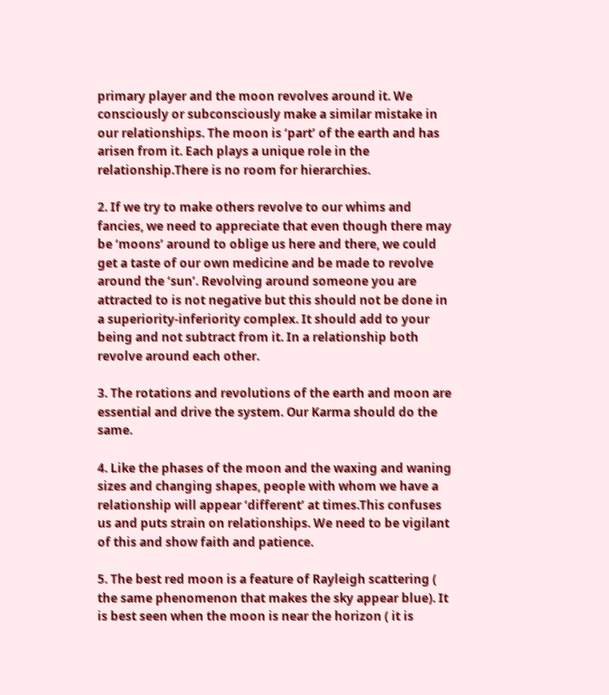primary player and the moon revolves around it. We consciously or subconsciously make a similar mistake in our relationships. The moon is ‘part’ of the earth and has arisen from it. Each plays a unique role in the relationship.There is no room for hierarchies.

2. If we try to make others revolve to our whims and fancies, we need to appreciate that even though there may be ‘moons’ around to oblige us here and there, we could get a taste of our own medicine and be made to revolve around the ‘sun’. Revolving around someone you are attracted to is not negative but this should not be done in a superiority-inferiority complex. It should add to your being and not subtract from it. In a relationship both revolve around each other.

3. The rotations and revolutions of the earth and moon are essential and drive the system. Our Karma should do the same.

4. Like the phases of the moon and the waxing and waning sizes and changing shapes, people with whom we have a relationship will appear ‘different’ at times.This confuses us and puts strain on relationships. We need to be vigilant of this and show faith and patience.

5. The best red moon is a feature of Rayleigh scattering ( the same phenomenon that makes the sky appear blue). It is best seen when the moon is near the horizon ( it is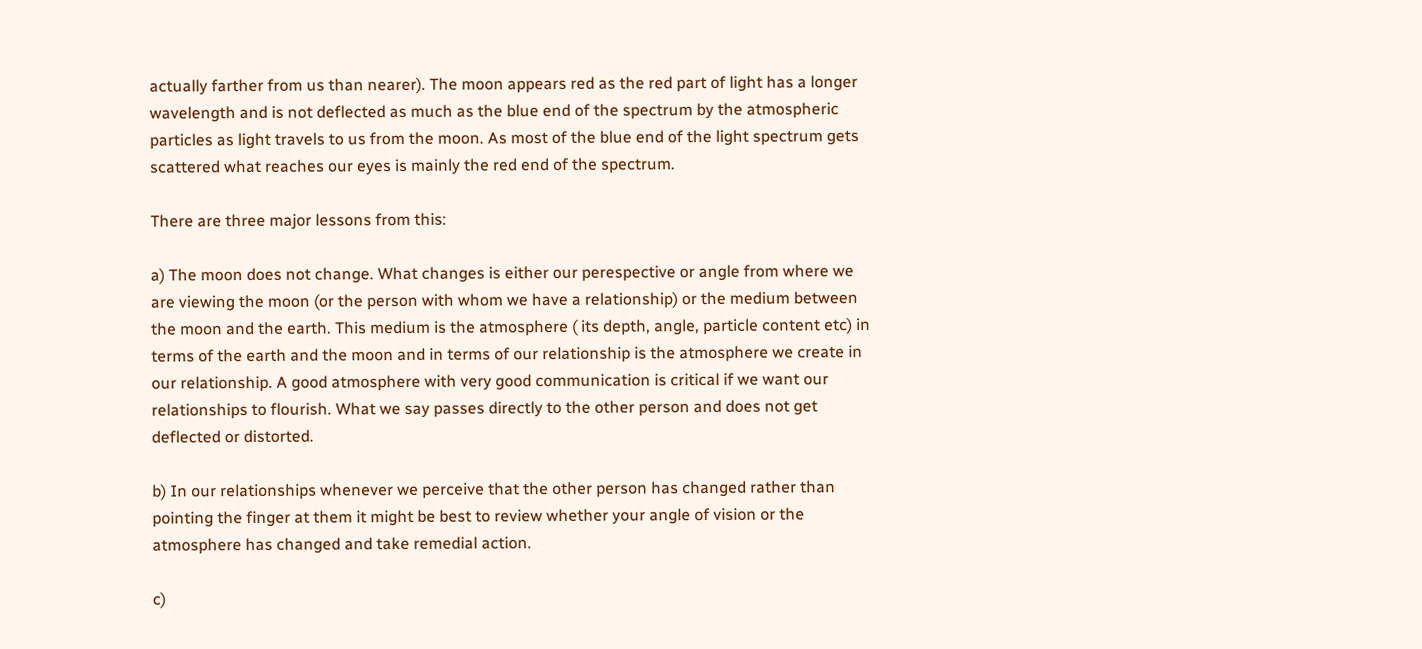actually farther from us than nearer). The moon appears red as the red part of light has a longer wavelength and is not deflected as much as the blue end of the spectrum by the atmospheric particles as light travels to us from the moon. As most of the blue end of the light spectrum gets scattered what reaches our eyes is mainly the red end of the spectrum.

There are three major lessons from this:

a) The moon does not change. What changes is either our perespective or angle from where we are viewing the moon (or the person with whom we have a relationship) or the medium between the moon and the earth. This medium is the atmosphere ( its depth, angle, particle content etc) in terms of the earth and the moon and in terms of our relationship is the atmosphere we create in our relationship. A good atmosphere with very good communication is critical if we want our relationships to flourish. What we say passes directly to the other person and does not get deflected or distorted.

b) In our relationships whenever we perceive that the other person has changed rather than pointing the finger at them it might be best to review whether your angle of vision or the atmosphere has changed and take remedial action.

c)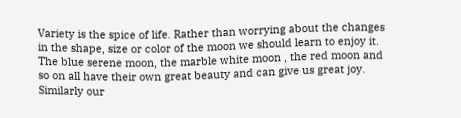Variety is the spice of life. Rather than worrying about the changes in the shape, size or color of the moon we should learn to enjoy it. The blue serene moon, the marble white moon , the red moon and so on all have their own great beauty and can give us great joy. Similarly our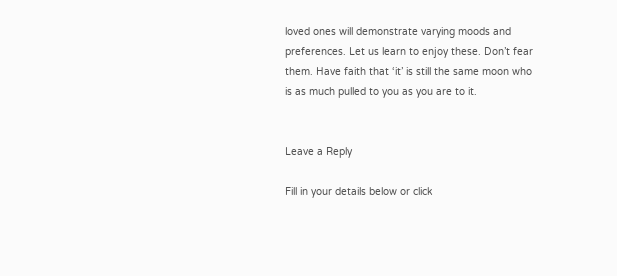loved ones will demonstrate varying moods and preferences. Let us learn to enjoy these. Don’t fear them. Have faith that ‘it’ is still the same moon who is as much pulled to you as you are to it.


Leave a Reply

Fill in your details below or click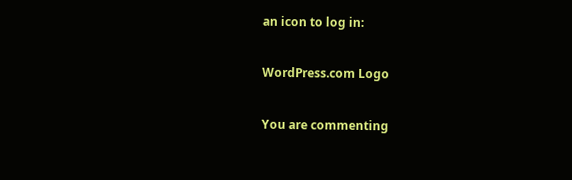an icon to log in:

WordPress.com Logo

You are commenting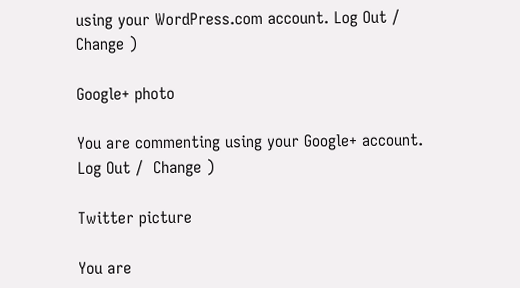using your WordPress.com account. Log Out /  Change )

Google+ photo

You are commenting using your Google+ account. Log Out /  Change )

Twitter picture

You are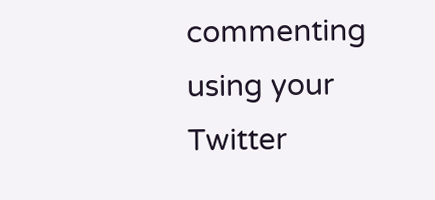commenting using your Twitter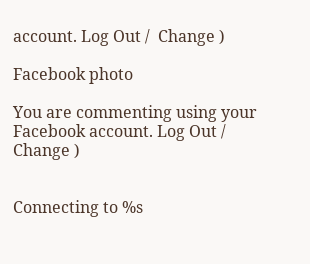account. Log Out /  Change )

Facebook photo

You are commenting using your Facebook account. Log Out /  Change )


Connecting to %s